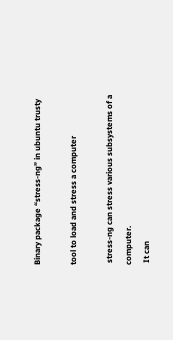Binary package “stress-ng” in ubuntu trusty

tool to load and stress a computer

 stress-ng can stress various subsystems of a computer.
 It can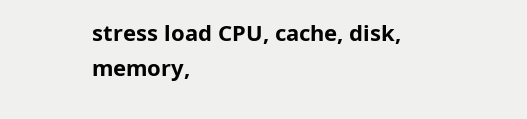stress load CPU, cache, disk, memory,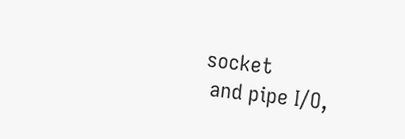socket
 and pipe I/O,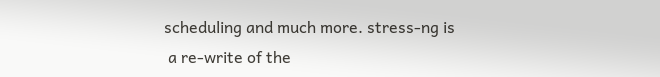scheduling and much more. stress-ng is
 a re-write of the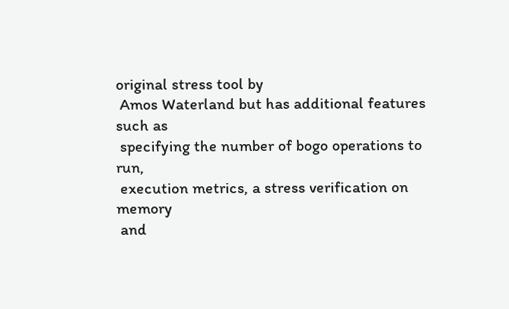original stress tool by
 Amos Waterland but has additional features such as
 specifying the number of bogo operations to run,
 execution metrics, a stress verification on memory
 and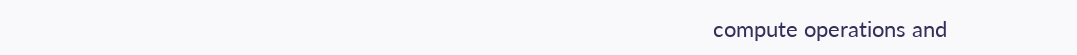compute operations and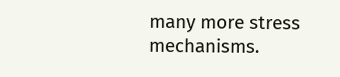many more stress mechanisms.